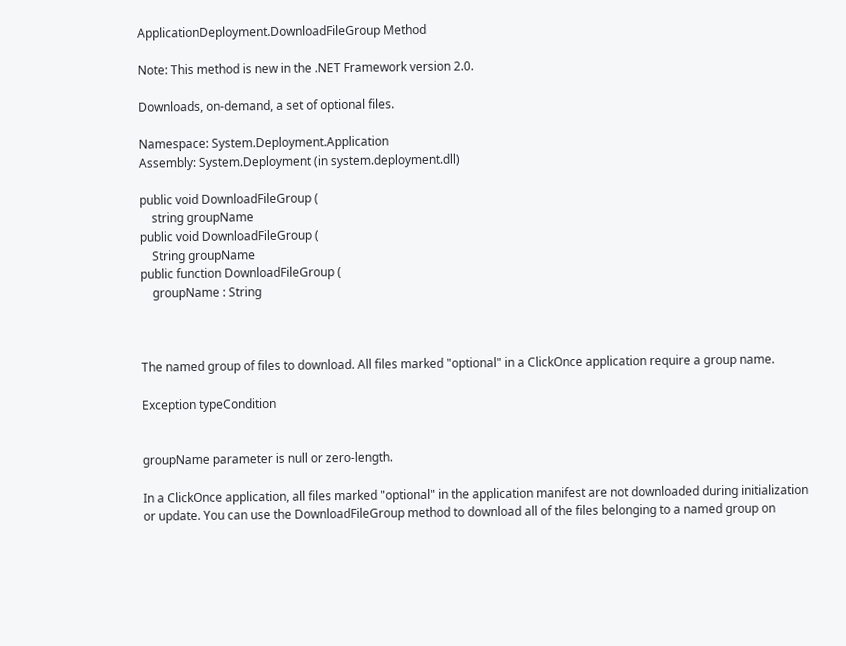ApplicationDeployment.DownloadFileGroup Method

Note: This method is new in the .NET Framework version 2.0.

Downloads, on-demand, a set of optional files.

Namespace: System.Deployment.Application
Assembly: System.Deployment (in system.deployment.dll)

public void DownloadFileGroup (
    string groupName
public void DownloadFileGroup (
    String groupName
public function DownloadFileGroup (
    groupName : String



The named group of files to download. All files marked "optional" in a ClickOnce application require a group name.

Exception typeCondition


groupName parameter is null or zero-length.

In a ClickOnce application, all files marked "optional" in the application manifest are not downloaded during initialization or update. You can use the DownloadFileGroup method to download all of the files belonging to a named group on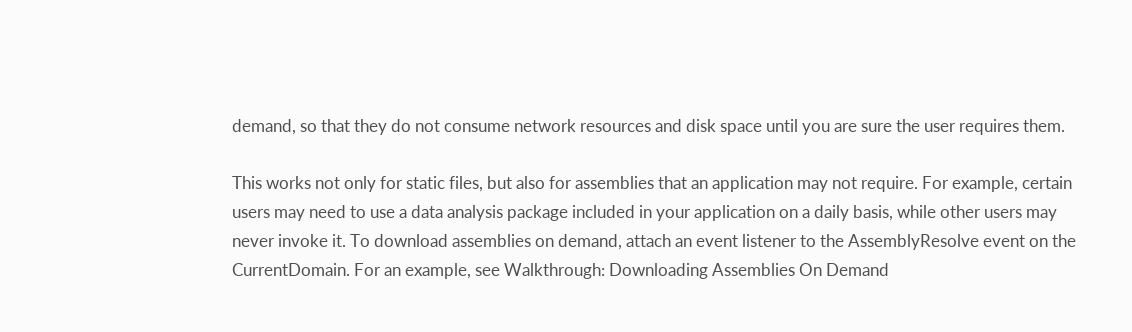demand, so that they do not consume network resources and disk space until you are sure the user requires them.

This works not only for static files, but also for assemblies that an application may not require. For example, certain users may need to use a data analysis package included in your application on a daily basis, while other users may never invoke it. To download assemblies on demand, attach an event listener to the AssemblyResolve event on the CurrentDomain. For an example, see Walkthrough: Downloading Assemblies On Demand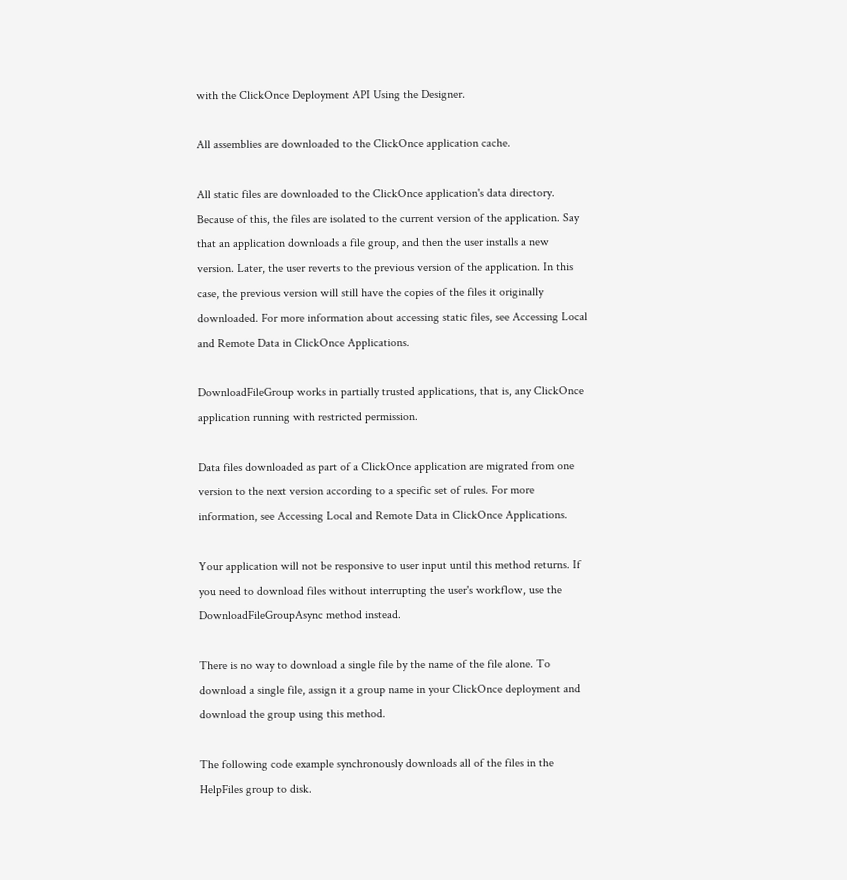with the ClickOnce Deployment API Using the Designer.

All assemblies are downloaded to the ClickOnce application cache.

All static files are downloaded to the ClickOnce application's data directory. Because of this, the files are isolated to the current version of the application. Say that an application downloads a file group, and then the user installs a new version. Later, the user reverts to the previous version of the application. In this case, the previous version will still have the copies of the files it originally downloaded. For more information about accessing static files, see Accessing Local and Remote Data in ClickOnce Applications.

DownloadFileGroup works in partially trusted applications, that is, any ClickOnce application running with restricted permission.

Data files downloaded as part of a ClickOnce application are migrated from one version to the next version according to a specific set of rules. For more information, see Accessing Local and Remote Data in ClickOnce Applications.

Your application will not be responsive to user input until this method returns. If you need to download files without interrupting the user's workflow, use the DownloadFileGroupAsync method instead.

There is no way to download a single file by the name of the file alone. To download a single file, assign it a group name in your ClickOnce deployment and download the group using this method.

The following code example synchronously downloads all of the files in the HelpFiles group to disk.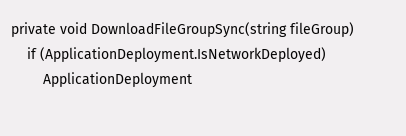private void DownloadFileGroupSync(string fileGroup)
    if (ApplicationDeployment.IsNetworkDeployed)
        ApplicationDeployment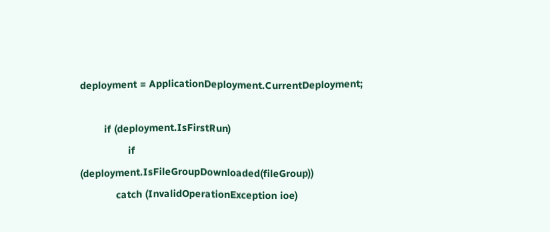deployment = ApplicationDeployment.CurrentDeployment;

        if (deployment.IsFirstRun)
                if (deployment.IsFileGroupDownloaded(fileGroup))
            catch (InvalidOperationException ioe)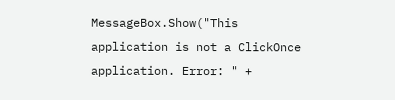MessageBox.Show("This application is not a ClickOnce application. Error: " +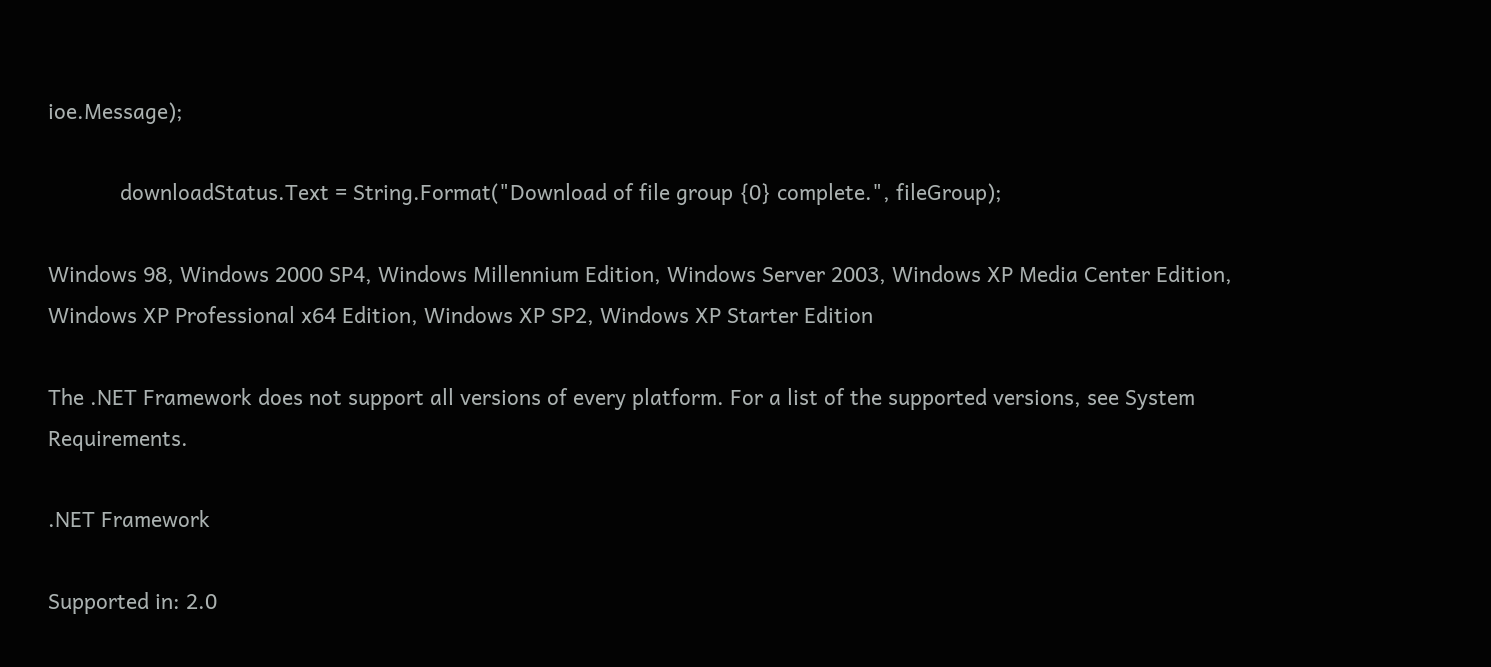ioe.Message);

            downloadStatus.Text = String.Format("Download of file group {0} complete.", fileGroup);

Windows 98, Windows 2000 SP4, Windows Millennium Edition, Windows Server 2003, Windows XP Media Center Edition, Windows XP Professional x64 Edition, Windows XP SP2, Windows XP Starter Edition

The .NET Framework does not support all versions of every platform. For a list of the supported versions, see System Requirements.

.NET Framework

Supported in: 2.0